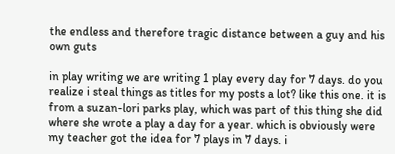the endless and therefore tragic distance between a guy and his own guts

in play writing we are writing 1 play every day for 7 days. do you realize i steal things as titles for my posts a lot? like this one. it is from a suzan-lori parks play, which was part of this thing she did where she wrote a play a day for a year. which is obviously were my teacher got the idea for 7 plays in 7 days. i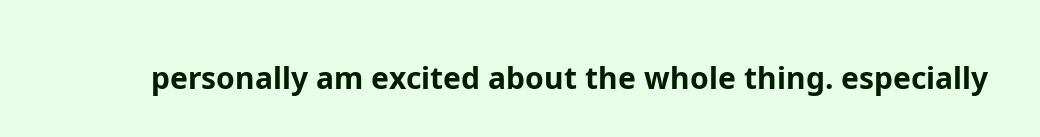personally am excited about the whole thing. especially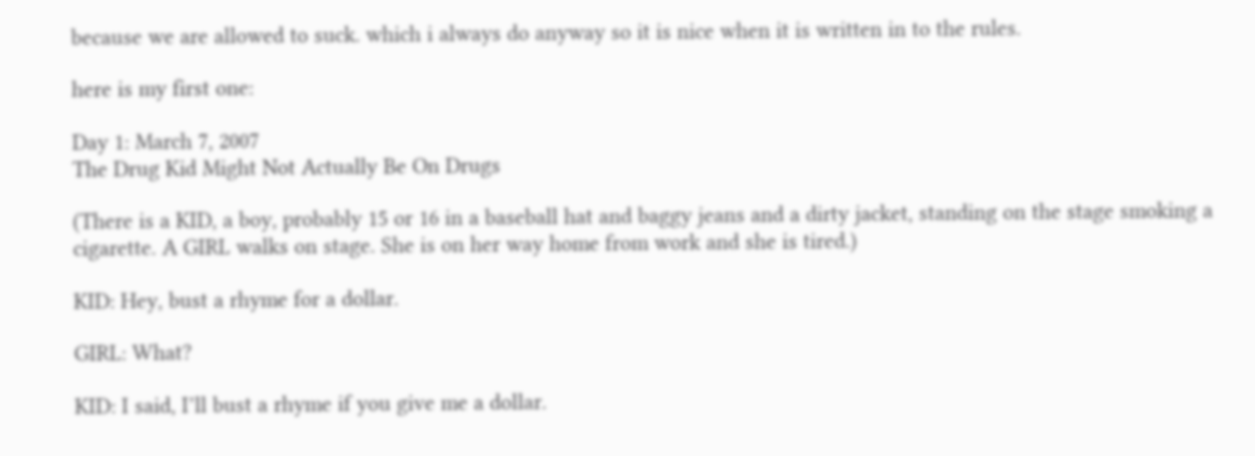because we are allowed to suck. which i always do anyway so it is nice when it is written in to the rules.

here is my first one:

Day 1: March 7, 2007
The Drug Kid Might Not Actually Be On Drugs

(There is a KID, a boy, probably 15 or 16 in a baseball hat and baggy jeans and a dirty jacket, standing on the stage smoking a cigarette. A GIRL walks on stage. She is on her way home from work and she is tired.)

KID: Hey, bust a rhyme for a dollar.

GIRL: What?

KID: I said, I’ll bust a rhyme if you give me a dollar.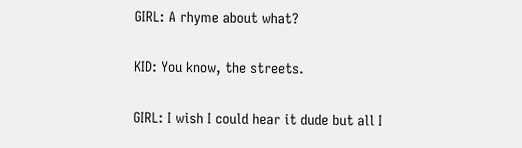GIRL: A rhyme about what?

KID: You know, the streets.

GIRL: I wish I could hear it dude but all I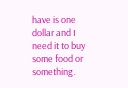have is one dollar and I need it to buy some food or something.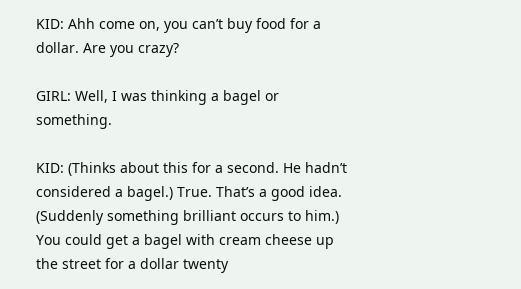KID: Ahh come on, you can’t buy food for a dollar. Are you crazy?

GIRL: Well, I was thinking a bagel or something.

KID: (Thinks about this for a second. He hadn’t considered a bagel.) True. That’s a good idea. (Suddenly something brilliant occurs to him.) You could get a bagel with cream cheese up the street for a dollar twenty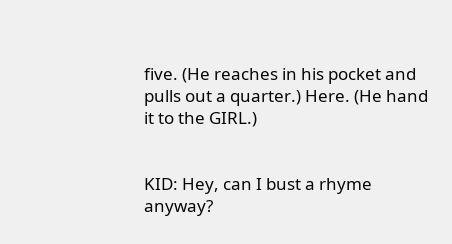five. (He reaches in his pocket and pulls out a quarter.) Here. (He hand it to the GIRL.)


KID: Hey, can I bust a rhyme anyway?